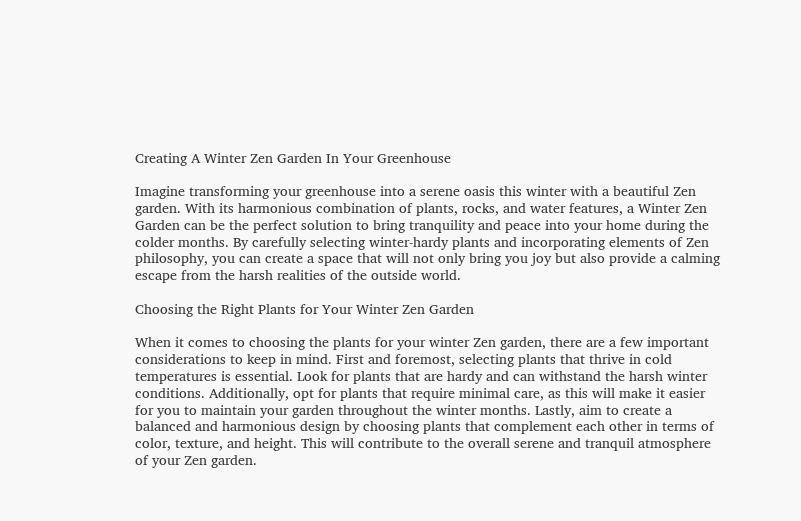Creating A Winter Zen Garden In Your Greenhouse

Imagine transforming your greenhouse into a serene oasis this winter with a beautiful Zen garden. With its harmonious combination of plants, rocks, and water features, a Winter Zen Garden can be the perfect solution to bring tranquility and peace into your home during the colder months. By carefully selecting winter-hardy plants and incorporating elements of Zen philosophy, you can create a space that will not only bring you joy but also provide a calming escape from the harsh realities of the outside world.

Choosing the Right Plants for Your Winter Zen Garden

When it comes to choosing the plants for your winter Zen garden, there are a few important considerations to keep in mind. First and foremost, selecting plants that thrive in cold temperatures is essential. Look for plants that are hardy and can withstand the harsh winter conditions. Additionally, opt for plants that require minimal care, as this will make it easier for you to maintain your garden throughout the winter months. Lastly, aim to create a balanced and harmonious design by choosing plants that complement each other in terms of color, texture, and height. This will contribute to the overall serene and tranquil atmosphere of your Zen garden.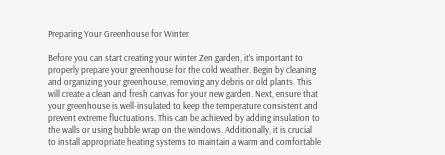Preparing Your Greenhouse for Winter

Before you can start creating your winter Zen garden, it’s important to properly prepare your greenhouse for the cold weather. Begin by cleaning and organizing your greenhouse, removing any debris or old plants. This will create a clean and fresh canvas for your new garden. Next, ensure that your greenhouse is well-insulated to keep the temperature consistent and prevent extreme fluctuations. This can be achieved by adding insulation to the walls or using bubble wrap on the windows. Additionally, it is crucial to install appropriate heating systems to maintain a warm and comfortable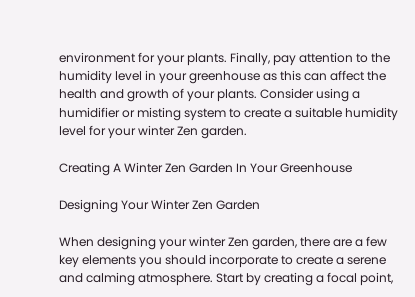environment for your plants. Finally, pay attention to the humidity level in your greenhouse as this can affect the health and growth of your plants. Consider using a humidifier or misting system to create a suitable humidity level for your winter Zen garden.

Creating A Winter Zen Garden In Your Greenhouse

Designing Your Winter Zen Garden

When designing your winter Zen garden, there are a few key elements you should incorporate to create a serene and calming atmosphere. Start by creating a focal point,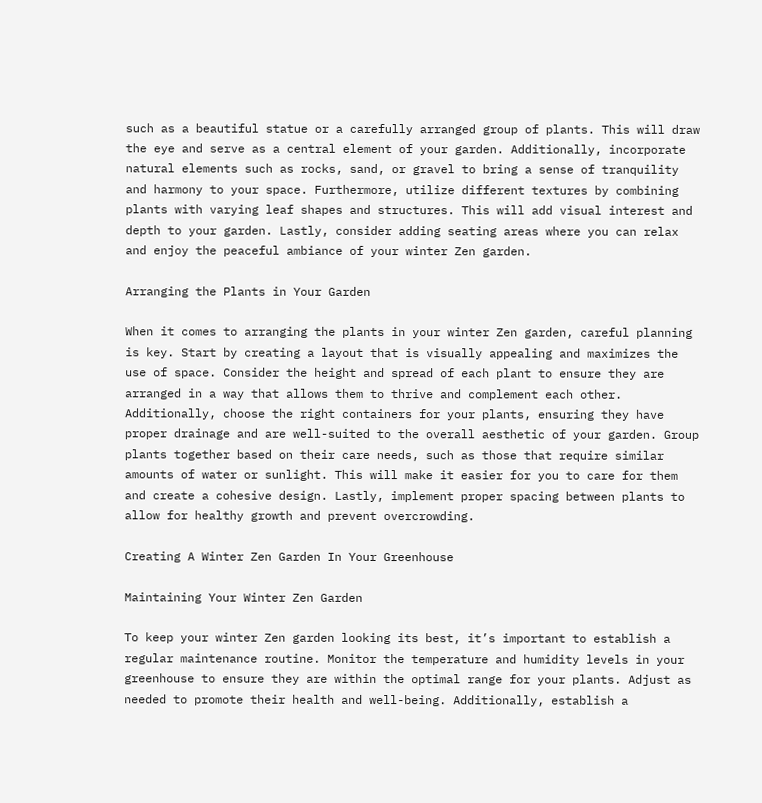such as a beautiful statue or a carefully arranged group of plants. This will draw the eye and serve as a central element of your garden. Additionally, incorporate natural elements such as rocks, sand, or gravel to bring a sense of tranquility and harmony to your space. Furthermore, utilize different textures by combining plants with varying leaf shapes and structures. This will add visual interest and depth to your garden. Lastly, consider adding seating areas where you can relax and enjoy the peaceful ambiance of your winter Zen garden.

Arranging the Plants in Your Garden

When it comes to arranging the plants in your winter Zen garden, careful planning is key. Start by creating a layout that is visually appealing and maximizes the use of space. Consider the height and spread of each plant to ensure they are arranged in a way that allows them to thrive and complement each other. Additionally, choose the right containers for your plants, ensuring they have proper drainage and are well-suited to the overall aesthetic of your garden. Group plants together based on their care needs, such as those that require similar amounts of water or sunlight. This will make it easier for you to care for them and create a cohesive design. Lastly, implement proper spacing between plants to allow for healthy growth and prevent overcrowding.

Creating A Winter Zen Garden In Your Greenhouse

Maintaining Your Winter Zen Garden

To keep your winter Zen garden looking its best, it’s important to establish a regular maintenance routine. Monitor the temperature and humidity levels in your greenhouse to ensure they are within the optimal range for your plants. Adjust as needed to promote their health and well-being. Additionally, establish a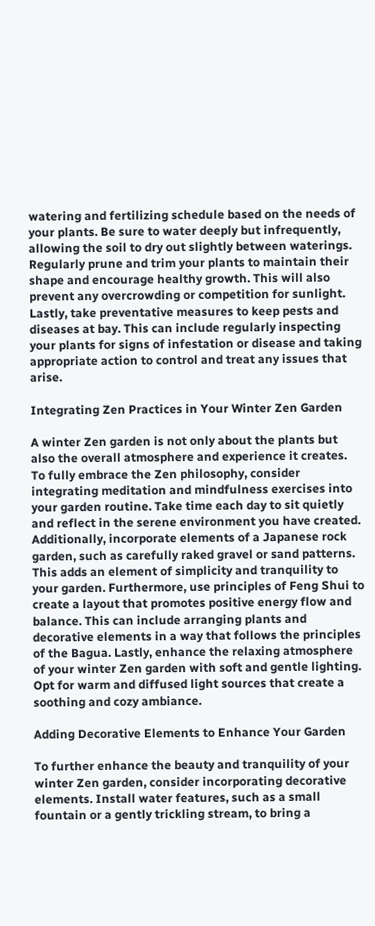watering and fertilizing schedule based on the needs of your plants. Be sure to water deeply but infrequently, allowing the soil to dry out slightly between waterings. Regularly prune and trim your plants to maintain their shape and encourage healthy growth. This will also prevent any overcrowding or competition for sunlight. Lastly, take preventative measures to keep pests and diseases at bay. This can include regularly inspecting your plants for signs of infestation or disease and taking appropriate action to control and treat any issues that arise.

Integrating Zen Practices in Your Winter Zen Garden

A winter Zen garden is not only about the plants but also the overall atmosphere and experience it creates. To fully embrace the Zen philosophy, consider integrating meditation and mindfulness exercises into your garden routine. Take time each day to sit quietly and reflect in the serene environment you have created. Additionally, incorporate elements of a Japanese rock garden, such as carefully raked gravel or sand patterns. This adds an element of simplicity and tranquility to your garden. Furthermore, use principles of Feng Shui to create a layout that promotes positive energy flow and balance. This can include arranging plants and decorative elements in a way that follows the principles of the Bagua. Lastly, enhance the relaxing atmosphere of your winter Zen garden with soft and gentle lighting. Opt for warm and diffused light sources that create a soothing and cozy ambiance.

Adding Decorative Elements to Enhance Your Garden

To further enhance the beauty and tranquility of your winter Zen garden, consider incorporating decorative elements. Install water features, such as a small fountain or a gently trickling stream, to bring a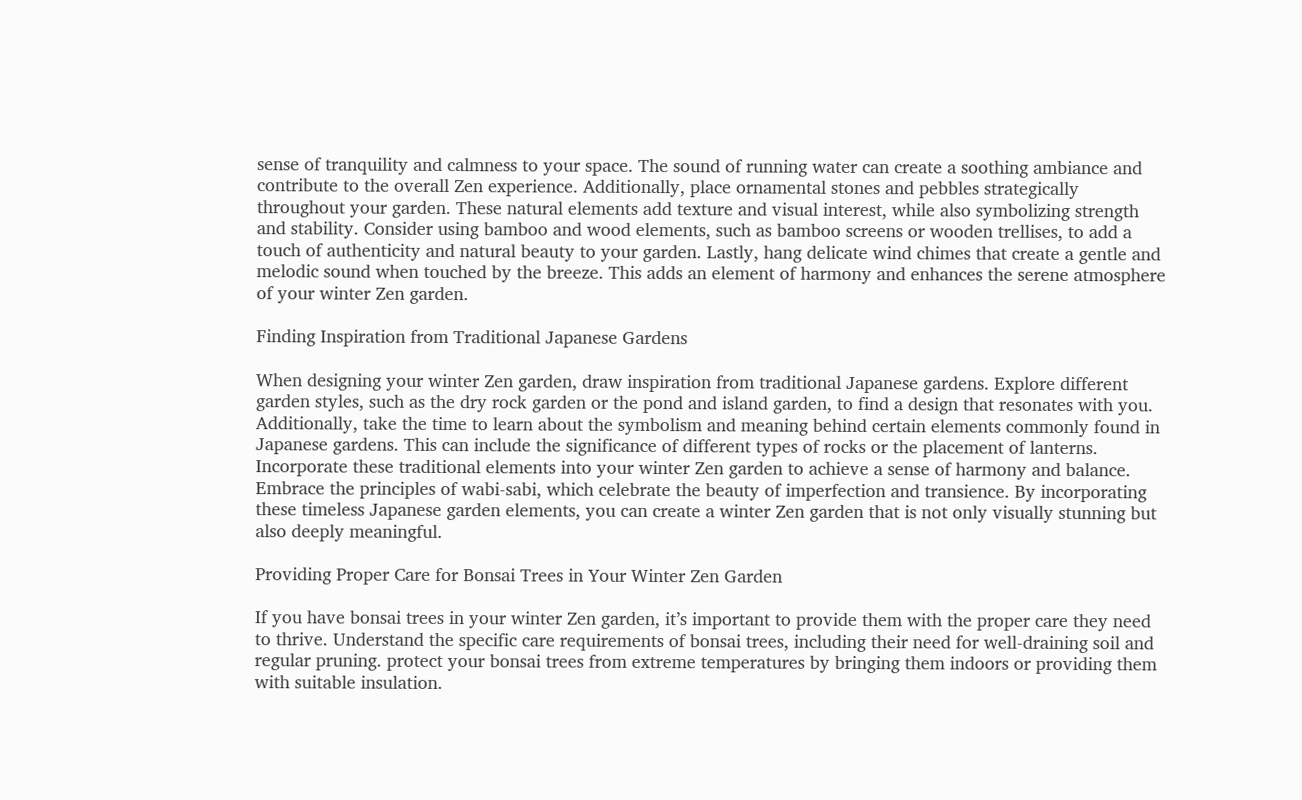sense of tranquility and calmness to your space. The sound of running water can create a soothing ambiance and contribute to the overall Zen experience. Additionally, place ornamental stones and pebbles strategically throughout your garden. These natural elements add texture and visual interest, while also symbolizing strength and stability. Consider using bamboo and wood elements, such as bamboo screens or wooden trellises, to add a touch of authenticity and natural beauty to your garden. Lastly, hang delicate wind chimes that create a gentle and melodic sound when touched by the breeze. This adds an element of harmony and enhances the serene atmosphere of your winter Zen garden.

Finding Inspiration from Traditional Japanese Gardens

When designing your winter Zen garden, draw inspiration from traditional Japanese gardens. Explore different garden styles, such as the dry rock garden or the pond and island garden, to find a design that resonates with you. Additionally, take the time to learn about the symbolism and meaning behind certain elements commonly found in Japanese gardens. This can include the significance of different types of rocks or the placement of lanterns. Incorporate these traditional elements into your winter Zen garden to achieve a sense of harmony and balance. Embrace the principles of wabi-sabi, which celebrate the beauty of imperfection and transience. By incorporating these timeless Japanese garden elements, you can create a winter Zen garden that is not only visually stunning but also deeply meaningful.

Providing Proper Care for Bonsai Trees in Your Winter Zen Garden

If you have bonsai trees in your winter Zen garden, it’s important to provide them with the proper care they need to thrive. Understand the specific care requirements of bonsai trees, including their need for well-draining soil and regular pruning. protect your bonsai trees from extreme temperatures by bringing them indoors or providing them with suitable insulation.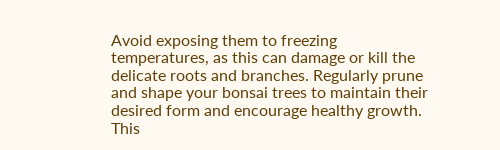Avoid exposing them to freezing temperatures, as this can damage or kill the delicate roots and branches. Regularly prune and shape your bonsai trees to maintain their desired form and encourage healthy growth. This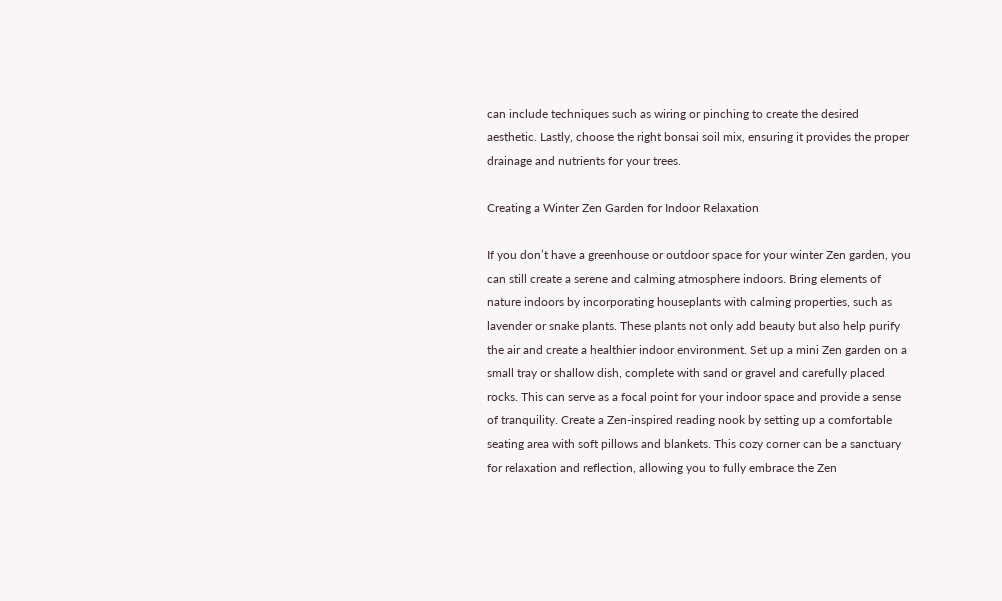can include techniques such as wiring or pinching to create the desired aesthetic. Lastly, choose the right bonsai soil mix, ensuring it provides the proper drainage and nutrients for your trees.

Creating a Winter Zen Garden for Indoor Relaxation

If you don’t have a greenhouse or outdoor space for your winter Zen garden, you can still create a serene and calming atmosphere indoors. Bring elements of nature indoors by incorporating houseplants with calming properties, such as lavender or snake plants. These plants not only add beauty but also help purify the air and create a healthier indoor environment. Set up a mini Zen garden on a small tray or shallow dish, complete with sand or gravel and carefully placed rocks. This can serve as a focal point for your indoor space and provide a sense of tranquility. Create a Zen-inspired reading nook by setting up a comfortable seating area with soft pillows and blankets. This cozy corner can be a sanctuary for relaxation and reflection, allowing you to fully embrace the Zen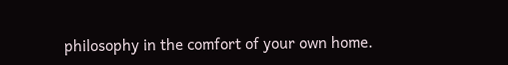philosophy in the comfort of your own home.